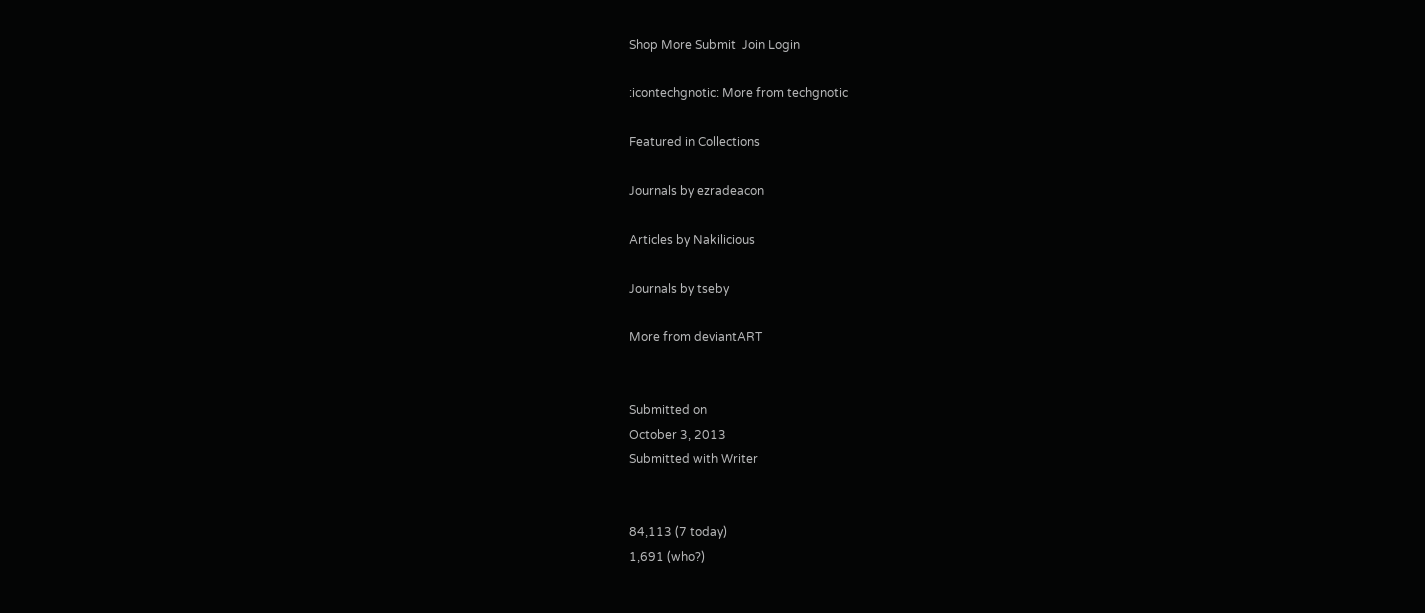Shop More Submit  Join Login

:icontechgnotic: More from techgnotic

Featured in Collections

Journals by ezradeacon

Articles by Nakilicious

Journals by tseby

More from deviantART


Submitted on
October 3, 2013
Submitted with Writer


84,113 (7 today)
1,691 (who?)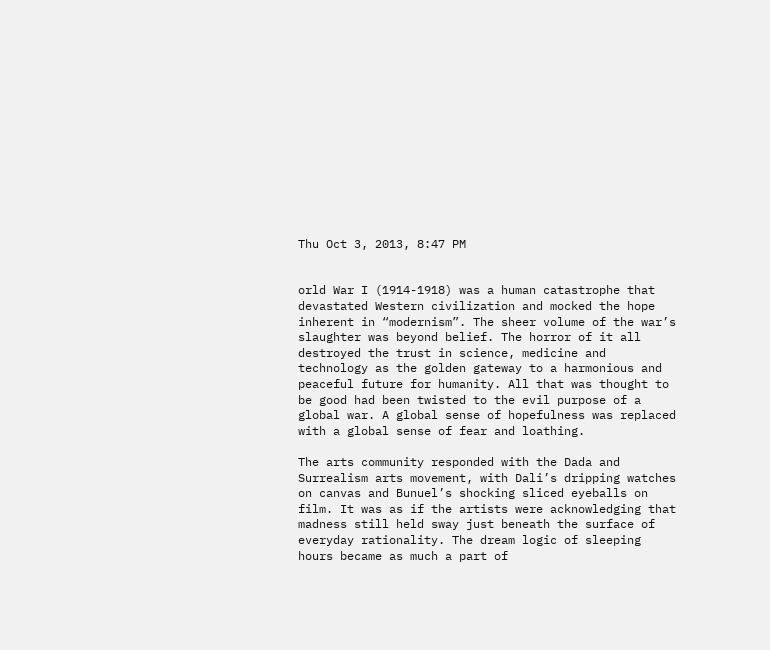Thu Oct 3, 2013, 8:47 PM


orld War I (1914-1918) was a human catastrophe that devastated Western civilization and mocked the hope inherent in “modernism”. The sheer volume of the war’s slaughter was beyond belief. The horror of it all destroyed the trust in science, medicine and technology as the golden gateway to a harmonious and peaceful future for humanity. All that was thought to be good had been twisted to the evil purpose of a global war. A global sense of hopefulness was replaced with a global sense of fear and loathing.

The arts community responded with the Dada and Surrealism arts movement, with Dali’s dripping watches on canvas and Bunuel’s shocking sliced eyeballs on film. It was as if the artists were acknowledging that madness still held sway just beneath the surface of everyday rationality. The dream logic of sleeping hours became as much a part of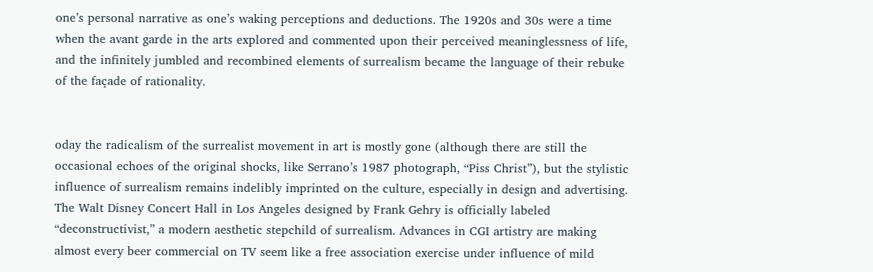one’s personal narrative as one’s waking perceptions and deductions. The 1920s and 30s were a time when the avant garde in the arts explored and commented upon their perceived meaninglessness of life, and the infinitely jumbled and recombined elements of surrealism became the language of their rebuke of the façade of rationality.


oday the radicalism of the surrealist movement in art is mostly gone (although there are still the occasional echoes of the original shocks, like Serrano’s 1987 photograph, “Piss Christ”), but the stylistic influence of surrealism remains indelibly imprinted on the culture, especially in design and advertising. The Walt Disney Concert Hall in Los Angeles designed by Frank Gehry is officially labeled “deconstructivist,” a modern aesthetic stepchild of surrealism. Advances in CGI artistry are making almost every beer commercial on TV seem like a free association exercise under influence of mild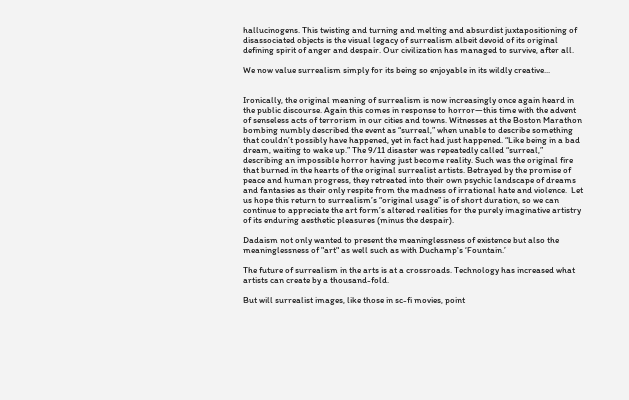hallucinogens. This twisting and turning and melting and absurdist juxtapositioning of disassociated objects is the visual legacy of surrealism albeit devoid of its original defining spirit of anger and despair. Our civilization has managed to survive, after all.

We now value surrealism simply for its being so enjoyable in its wildly creative...


Ironically, the original meaning of surrealism is now increasingly once again heard in the public discourse. Again this comes in response to horror—this time with the advent of senseless acts of terrorism in our cities and towns. Witnesses at the Boston Marathon bombing numbly described the event as “surreal,” when unable to describe something that couldn’t possibly have happened, yet in fact had just happened. “Like being in a bad dream, waiting to wake up.” The 9/11 disaster was repeatedly called “surreal,” describing an impossible horror having just become reality. Such was the original fire that burned in the hearts of the original surrealist artists. Betrayed by the promise of peace and human progress, they retreated into their own psychic landscape of dreams and fantasies as their only respite from the madness of irrational hate and violence.  Let us hope this return to surrealism’s “original usage” is of short duration, so we can continue to appreciate the art form’s altered realities for the purely imaginative artistry of its enduring aesthetic pleasures (minus the despair).

Dadaism not only wanted to present the meaninglessness of existence but also the meaninglessness of "art" as well such as with Duchamp's ‘Fountain.’

The future of surrealism in the arts is at a crossroads. Technology has increased what artists can create by a thousand-fold.

But will surrealist images, like those in sc-fi movies, point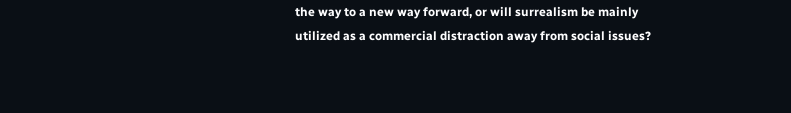the way to a new way forward, or will surrealism be mainly utilized as a commercial distraction away from social issues?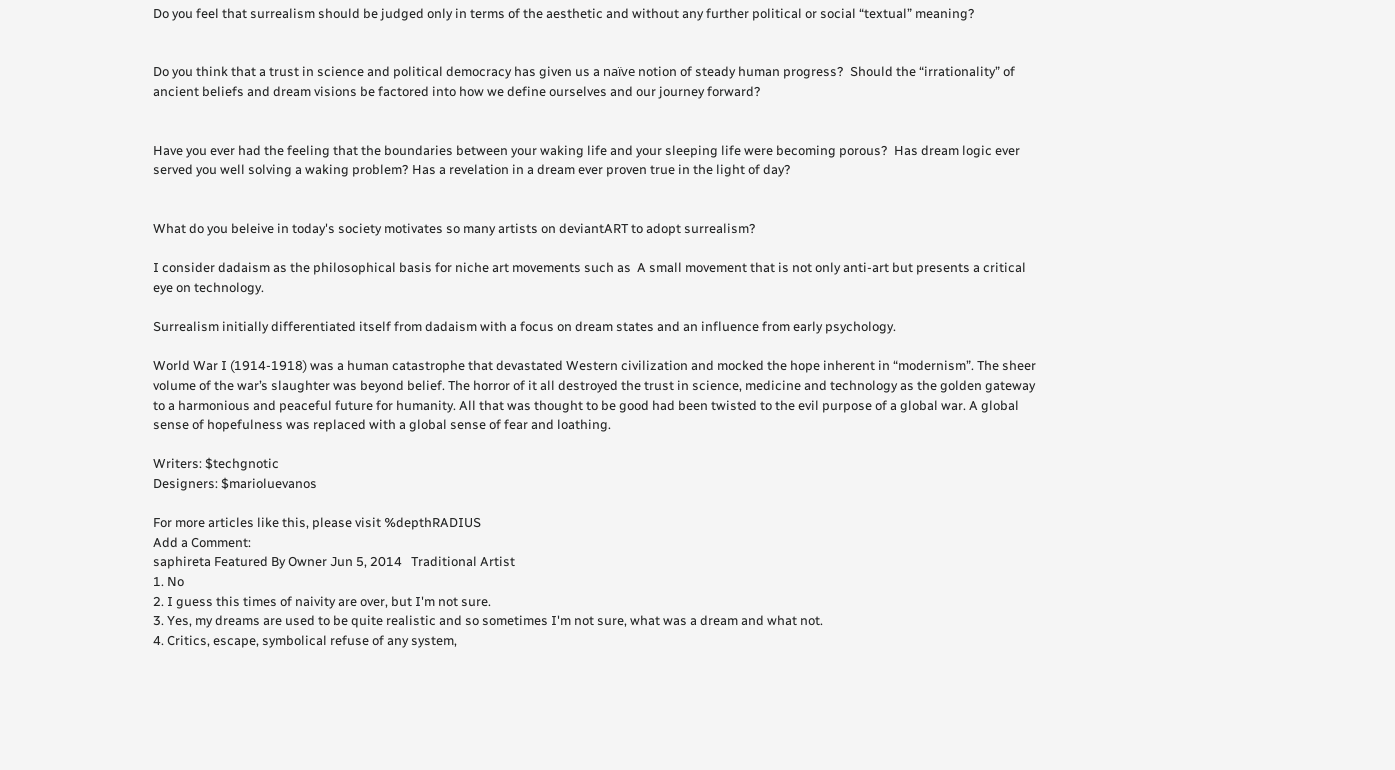Do you feel that surrealism should be judged only in terms of the aesthetic and without any further political or social “textual” meaning?


Do you think that a trust in science and political democracy has given us a naïve notion of steady human progress?  Should the “irrationality” of ancient beliefs and dream visions be factored into how we define ourselves and our journey forward?


Have you ever had the feeling that the boundaries between your waking life and your sleeping life were becoming porous?  Has dream logic ever served you well solving a waking problem? Has a revelation in a dream ever proven true in the light of day?


What do you beleive in today's society motivates so many artists on deviantART to adopt surrealism?

I consider dadaism as the philosophical basis for niche art movements such as  A small movement that is not only anti-art but presents a critical eye on technology.

Surrealism initially differentiated itself from dadaism with a focus on dream states and an influence from early psychology.

World War I (1914-1918) was a human catastrophe that devastated Western civilization and mocked the hope inherent in “modernism”. The sheer volume of the war’s slaughter was beyond belief. The horror of it all destroyed the trust in science, medicine and technology as the golden gateway to a harmonious and peaceful future for humanity. All that was thought to be good had been twisted to the evil purpose of a global war. A global sense of hopefulness was replaced with a global sense of fear and loathing.

Writers: $techgnotic
Designers: $marioluevanos

For more articles like this, please visit %depthRADIUS
Add a Comment:
saphireta Featured By Owner Jun 5, 2014   Traditional Artist
1. No
2. I guess this times of naivity are over, but I'm not sure.
3. Yes, my dreams are used to be quite realistic and so sometimes I'm not sure, what was a dream and what not.
4. Critics, escape, symbolical refuse of any system,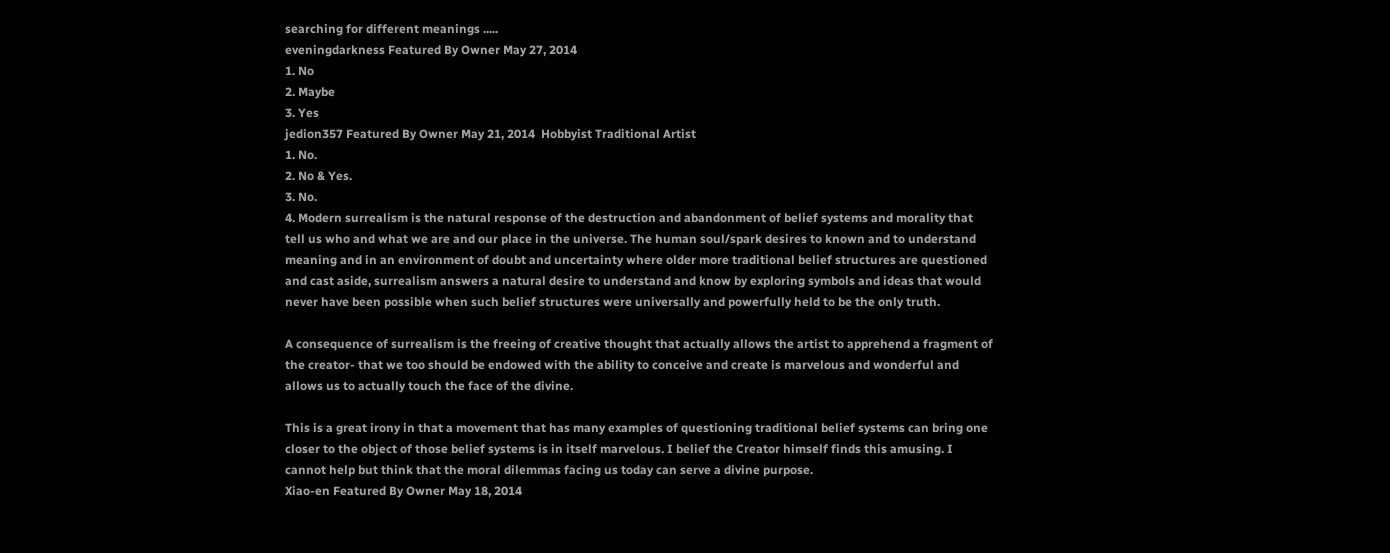searching for different meanings .....
eveningdarkness Featured By Owner May 27, 2014
1. No
2. Maybe
3. Yes
jedion357 Featured By Owner May 21, 2014  Hobbyist Traditional Artist
1. No.
2. No & Yes.
3. No.
4. Modern surrealism is the natural response of the destruction and abandonment of belief systems and morality that tell us who and what we are and our place in the universe. The human soul/spark desires to known and to understand meaning and in an environment of doubt and uncertainty where older more traditional belief structures are questioned and cast aside, surrealism answers a natural desire to understand and know by exploring symbols and ideas that would never have been possible when such belief structures were universally and powerfully held to be the only truth.

A consequence of surrealism is the freeing of creative thought that actually allows the artist to apprehend a fragment of the creator- that we too should be endowed with the ability to conceive and create is marvelous and wonderful and allows us to actually touch the face of the divine.

This is a great irony in that a movement that has many examples of questioning traditional belief systems can bring one closer to the object of those belief systems is in itself marvelous. I belief the Creator himself finds this amusing. I cannot help but think that the moral dilemmas facing us today can serve a divine purpose.
Xiao-en Featured By Owner May 18, 2014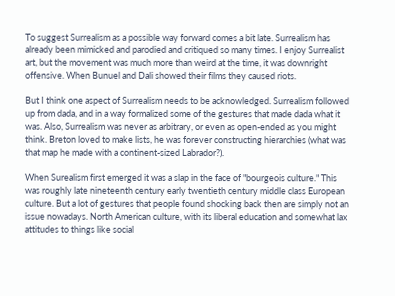To suggest Surrealism as a possible way forward comes a bit late. Surrealism has already been mimicked and parodied and critiqued so many times. I enjoy Surrealist art, but the movement was much more than weird at the time, it was downright offensive. When Bunuel and Dali showed their films they caused riots.

But I think one aspect of Surrealism needs to be acknowledged. Surrealism followed up from dada, and in a way formalized some of the gestures that made dada what it was. Also, Surrealism was never as arbitrary, or even as open-ended as you might think. Breton loved to make lists, he was forever constructing hierarchies (what was that map he made with a continent-sized Labrador?).

When Surealism first emerged it was a slap in the face of "bourgeois culture." This was roughly late nineteenth century early twentieth century middle class European culture. But a lot of gestures that people found shocking back then are simply not an issue nowadays. North American culture, with its liberal education and somewhat lax attitudes to things like social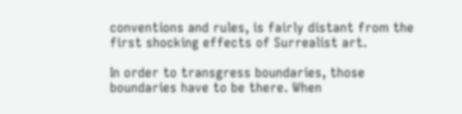conventions and rules, is fairly distant from the first shocking effects of Surrealist art.

In order to transgress boundaries, those boundaries have to be there. When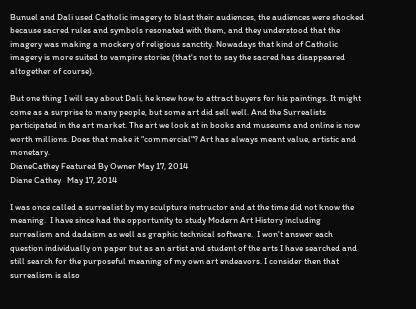Bunuel and Dali used Catholic imagery to blast their audiences, the audiences were shocked because sacred rules and symbols resonated with them, and they understood that the imagery was making a mockery of religious sanctity. Nowadays that kind of Catholic imagery is more suited to vampire stories (that's not to say the sacred has disappeared altogether of course).

But one thing I will say about Dali, he knew how to attract buyers for his paintings. It might come as a surprise to many people, but some art did sell well. And the Surrealists participated in the art market. The art we look at in books and museums and online is now worth millions. Does that make it "commercial"? Art has always meant value, artistic and monetary.
DianeCathey Featured By Owner May 17, 2014
Diane Cathey   May 17, 2014

I was once called a surrealist by my sculpture instructor and at the time did not know the meaning.  I have since had the opportunity to study Modern Art History including surrealism and dadaism as well as graphic technical software.  I won't answer each question individually on paper but as an artist and student of the arts I have searched and still search for the purposeful meaning of my own art endeavors. I consider then that surrealism is also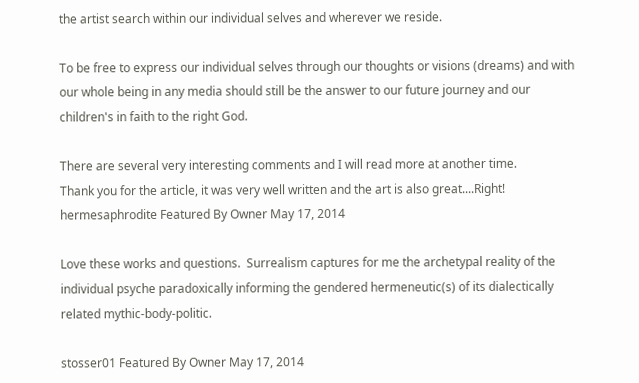the artist search within our individual selves and wherever we reside.

To be free to express our individual selves through our thoughts or visions (dreams) and with our whole being in any media should still be the answer to our future journey and our children's in faith to the right God.

There are several very interesting comments and I will read more at another time.
Thank you for the article, it was very well written and the art is also great....Right!
hermesaphrodite Featured By Owner May 17, 2014

Love these works and questions.  Surrealism captures for me the archetypal reality of the individual psyche paradoxically informing the gendered hermeneutic(s) of its dialectically related mythic-body-politic.

stosser01 Featured By Owner May 17, 2014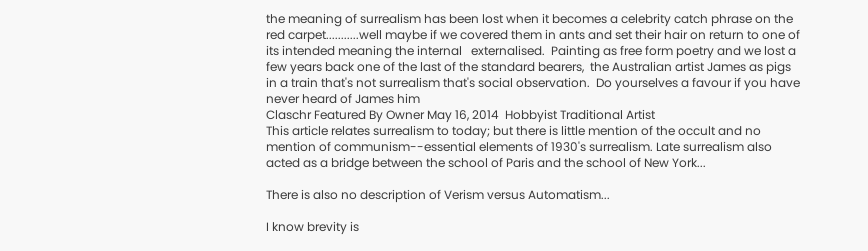the meaning of surrealism has been lost when it becomes a celebrity catch phrase on the red carpet...........well maybe if we covered them in ants and set their hair on return to one of its intended meaning the internal   externalised.  Painting as free form poetry and we lost a few years back one of the last of the standard bearers,  the Australian artist James as pigs in a train that's not surrealism that's social observation.  Do yourselves a favour if you have never heard of James him
Claschr Featured By Owner May 16, 2014  Hobbyist Traditional Artist
This article relates surrealism to today; but there is little mention of the occult and no mention of communism--essential elements of 1930's surrealism. Late surrealism also acted as a bridge between the school of Paris and the school of New York...

There is also no description of Verism versus Automatism...

I know brevity is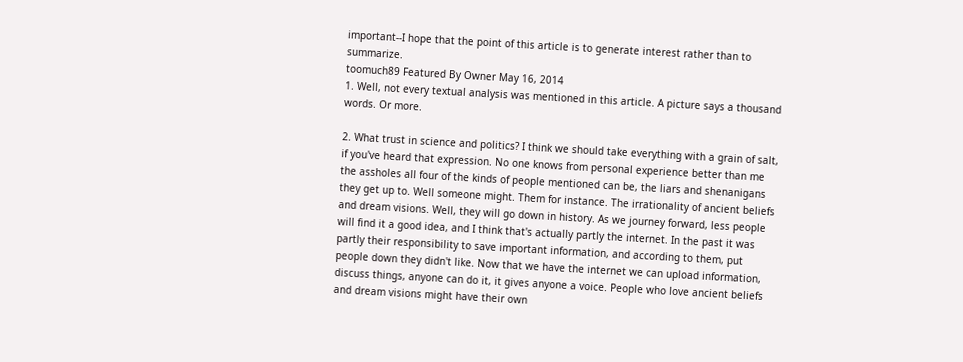important--I hope that the point of this article is to generate interest rather than to summarize.
toomuch89 Featured By Owner May 16, 2014
1. Well, not every textual analysis was mentioned in this article. A picture says a thousand words. Or more.

2. What trust in science and politics? I think we should take everything with a grain of salt, if you've heard that expression. No one knows from personal experience better than me the assholes all four of the kinds of people mentioned can be, the liars and shenanigans they get up to. Well someone might. Them for instance. The irrationality of ancient beliefs and dream visions. Well, they will go down in history. As we journey forward, less people will find it a good idea, and I think that's actually partly the internet. In the past it was partly their responsibility to save important information, and according to them, put people down they didn't like. Now that we have the internet we can upload information, discuss things, anyone can do it, it gives anyone a voice. People who love ancient beliefs and dream visions might have their own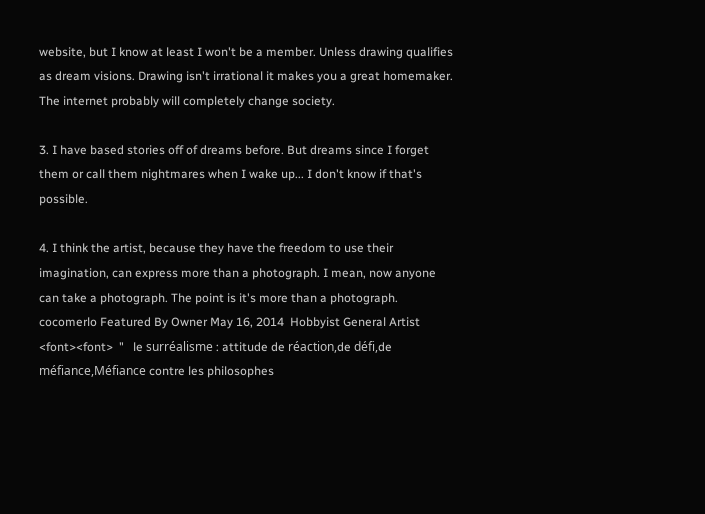website, but I know at least I won't be a member. Unless drawing qualifies as dream visions. Drawing isn't irrational it makes you a great homemaker. The internet probably will completely change society.

3. I have based stories off of dreams before. But dreams since I forget them or call them nightmares when I wake up... I don't know if that's possible.

4. I think the artist, because they have the freedom to use their imagination, can express more than a photograph. I mean, now anyone can take a photograph. The point is it's more than a photograph.
cocomerlo Featured By Owner May 16, 2014  Hobbyist General Artist
<font><font>  "   le surréalisme : attitude de réaction,de défi,de méfiance,Méfiance contre les philosophes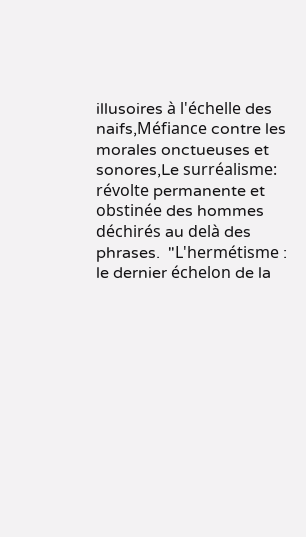illusoires à l'échelle des naifs,Méfiance contre les morales onctueuses et sonores,Le surréalisme: révolte permanente et obstinée des hommes déchirés au delà des phrases.  "L'hermétisme : le dernier échelon de la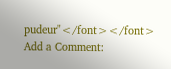pudeur"</font></font>
Add a Comment: